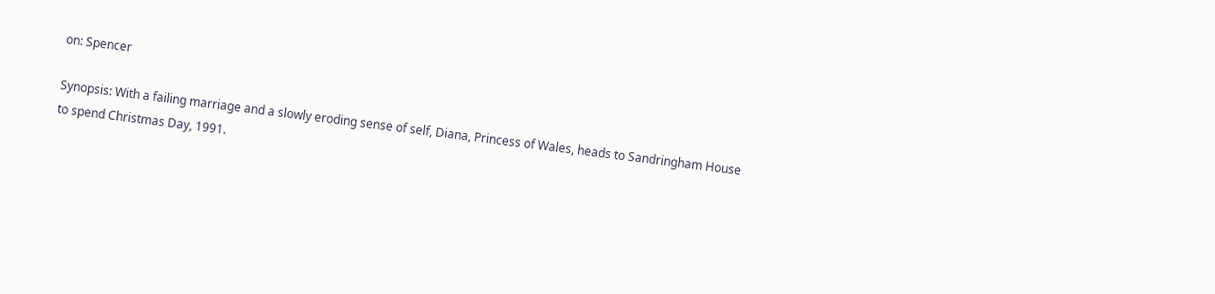on: Spencer

Synopsis: With a failing marriage and a slowly eroding sense of self, Diana, Princess of Wales, heads to Sandringham House to spend Christmas Day, 1991.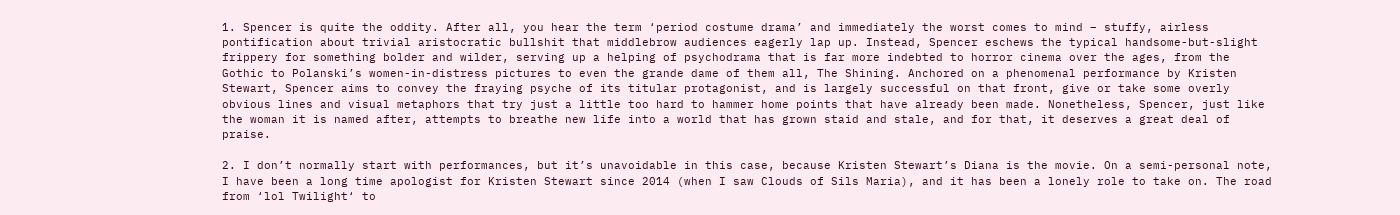1. Spencer is quite the oddity. After all, you hear the term ‘period costume drama’ and immediately the worst comes to mind – stuffy, airless pontification about trivial aristocratic bullshit that middlebrow audiences eagerly lap up. Instead, Spencer eschews the typical handsome-but-slight frippery for something bolder and wilder, serving up a helping of psychodrama that is far more indebted to horror cinema over the ages, from the Gothic to Polanski’s women-in-distress pictures to even the grande dame of them all, The Shining. Anchored on a phenomenal performance by Kristen Stewart, Spencer aims to convey the fraying psyche of its titular protagonist, and is largely successful on that front, give or take some overly obvious lines and visual metaphors that try just a little too hard to hammer home points that have already been made. Nonetheless, Spencer, just like the woman it is named after, attempts to breathe new life into a world that has grown staid and stale, and for that, it deserves a great deal of praise.

2. I don’t normally start with performances, but it’s unavoidable in this case, because Kristen Stewart’s Diana is the movie. On a semi-personal note, I have been a long time apologist for Kristen Stewart since 2014 (when I saw Clouds of Sils Maria), and it has been a lonely role to take on. The road from ‘lol Twilight‘ to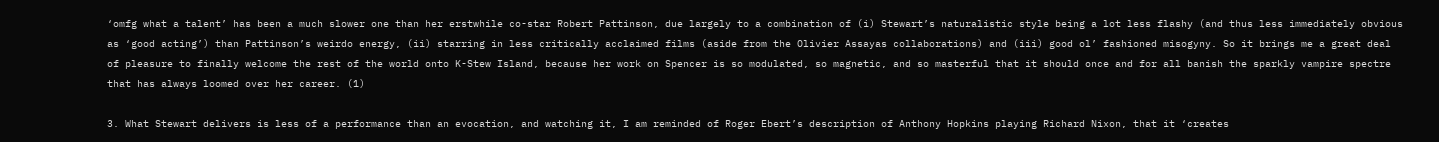‘omfg what a talent’ has been a much slower one than her erstwhile co-star Robert Pattinson, due largely to a combination of (i) Stewart’s naturalistic style being a lot less flashy (and thus less immediately obvious as ‘good acting’) than Pattinson’s weirdo energy, (ii) starring in less critically acclaimed films (aside from the Olivier Assayas collaborations) and (iii) good ol’ fashioned misogyny. So it brings me a great deal of pleasure to finally welcome the rest of the world onto K-Stew Island, because her work on Spencer is so modulated, so magnetic, and so masterful that it should once and for all banish the sparkly vampire spectre that has always loomed over her career. (1)

3. What Stewart delivers is less of a performance than an evocation, and watching it, I am reminded of Roger Ebert’s description of Anthony Hopkins playing Richard Nixon, that it ‘creates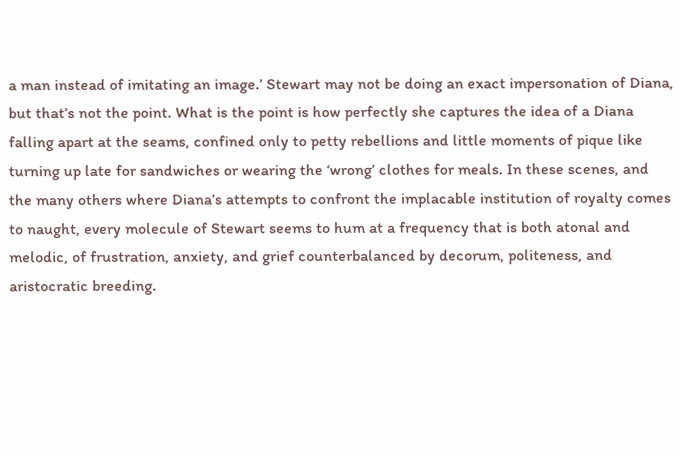a man instead of imitating an image.’ Stewart may not be doing an exact impersonation of Diana, but that’s not the point. What is the point is how perfectly she captures the idea of a Diana falling apart at the seams, confined only to petty rebellions and little moments of pique like turning up late for sandwiches or wearing the ‘wrong’ clothes for meals. In these scenes, and the many others where Diana’s attempts to confront the implacable institution of royalty comes to naught, every molecule of Stewart seems to hum at a frequency that is both atonal and melodic, of frustration, anxiety, and grief counterbalanced by decorum, politeness, and aristocratic breeding.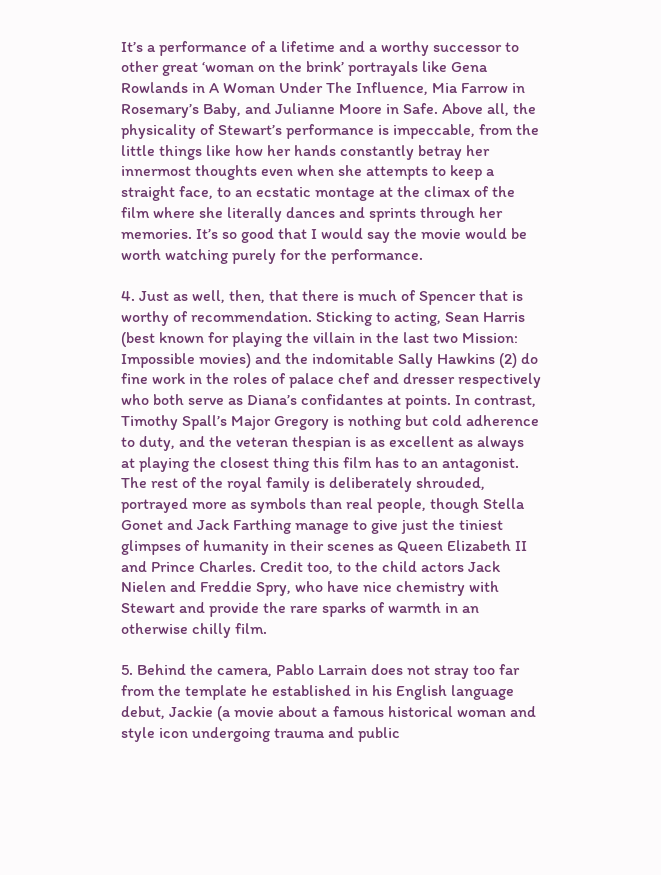It’s a performance of a lifetime and a worthy successor to other great ‘woman on the brink’ portrayals like Gena Rowlands in A Woman Under The Influence, Mia Farrow in Rosemary’s Baby, and Julianne Moore in Safe. Above all, the physicality of Stewart’s performance is impeccable, from the little things like how her hands constantly betray her innermost thoughts even when she attempts to keep a straight face, to an ecstatic montage at the climax of the film where she literally dances and sprints through her memories. It’s so good that I would say the movie would be worth watching purely for the performance.

4. Just as well, then, that there is much of Spencer that is worthy of recommendation. Sticking to acting, Sean Harris (best known for playing the villain in the last two Mission: Impossible movies) and the indomitable Sally Hawkins (2) do fine work in the roles of palace chef and dresser respectively who both serve as Diana’s confidantes at points. In contrast, Timothy Spall’s Major Gregory is nothing but cold adherence to duty, and the veteran thespian is as excellent as always at playing the closest thing this film has to an antagonist. The rest of the royal family is deliberately shrouded, portrayed more as symbols than real people, though Stella Gonet and Jack Farthing manage to give just the tiniest glimpses of humanity in their scenes as Queen Elizabeth II and Prince Charles. Credit too, to the child actors Jack Nielen and Freddie Spry, who have nice chemistry with Stewart and provide the rare sparks of warmth in an otherwise chilly film.

5. Behind the camera, Pablo Larrain does not stray too far from the template he established in his English language debut, Jackie (a movie about a famous historical woman and style icon undergoing trauma and public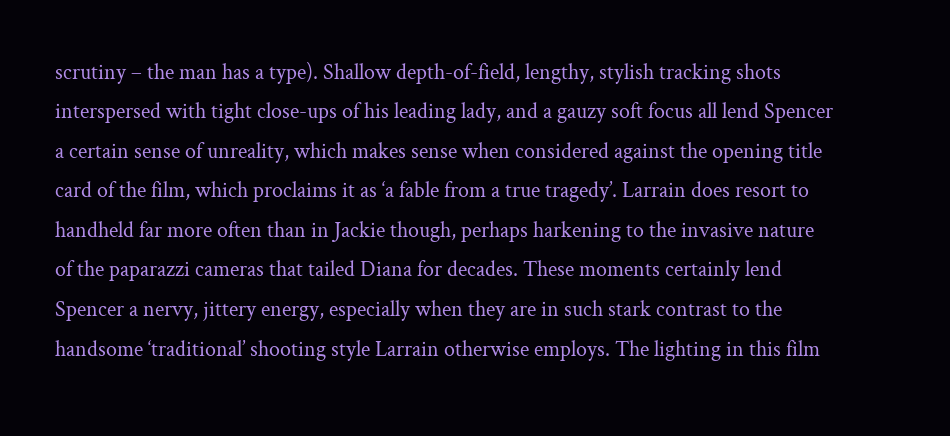scrutiny – the man has a type). Shallow depth-of-field, lengthy, stylish tracking shots interspersed with tight close-ups of his leading lady, and a gauzy soft focus all lend Spencer a certain sense of unreality, which makes sense when considered against the opening title card of the film, which proclaims it as ‘a fable from a true tragedy’. Larrain does resort to handheld far more often than in Jackie though, perhaps harkening to the invasive nature of the paparazzi cameras that tailed Diana for decades. These moments certainly lend Spencer a nervy, jittery energy, especially when they are in such stark contrast to the handsome ‘traditional’ shooting style Larrain otherwise employs. The lighting in this film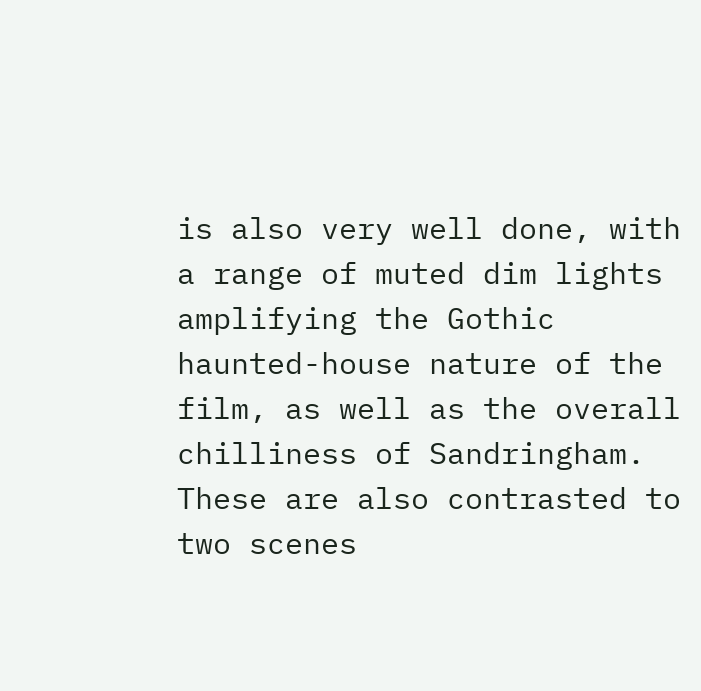is also very well done, with a range of muted dim lights amplifying the Gothic haunted-house nature of the film, as well as the overall chilliness of Sandringham. These are also contrasted to two scenes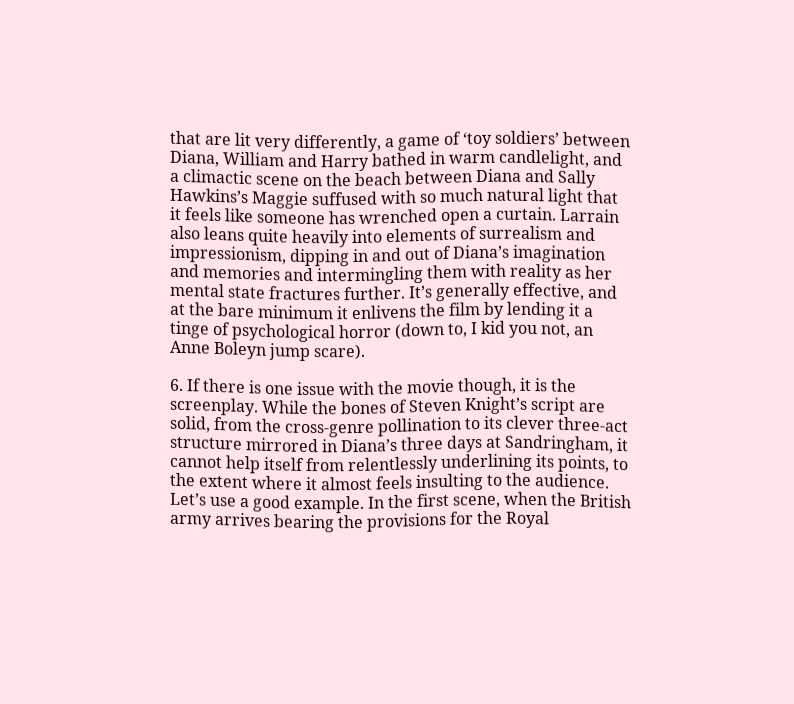that are lit very differently, a game of ‘toy soldiers’ between Diana, William and Harry bathed in warm candlelight, and a climactic scene on the beach between Diana and Sally Hawkins’s Maggie suffused with so much natural light that it feels like someone has wrenched open a curtain. Larrain also leans quite heavily into elements of surrealism and impressionism, dipping in and out of Diana’s imagination and memories and intermingling them with reality as her mental state fractures further. It’s generally effective, and at the bare minimum it enlivens the film by lending it a tinge of psychological horror (down to, I kid you not, an Anne Boleyn jump scare).

6. If there is one issue with the movie though, it is the screenplay. While the bones of Steven Knight’s script are solid, from the cross-genre pollination to its clever three-act structure mirrored in Diana’s three days at Sandringham, it cannot help itself from relentlessly underlining its points, to the extent where it almost feels insulting to the audience. Let’s use a good example. In the first scene, when the British army arrives bearing the provisions for the Royal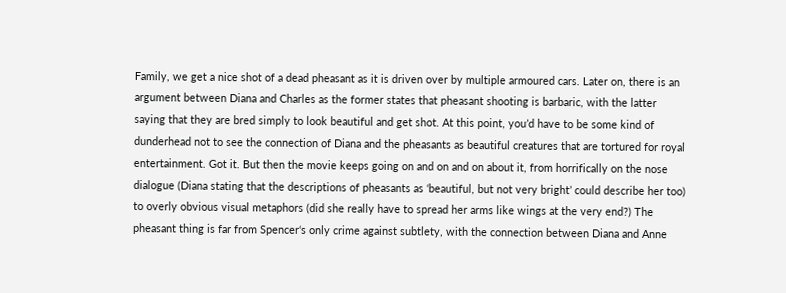Family, we get a nice shot of a dead pheasant as it is driven over by multiple armoured cars. Later on, there is an argument between Diana and Charles as the former states that pheasant shooting is barbaric, with the latter saying that they are bred simply to look beautiful and get shot. At this point, you’d have to be some kind of dunderhead not to see the connection of Diana and the pheasants as beautiful creatures that are tortured for royal entertainment. Got it. But then the movie keeps going on and on and on about it, from horrifically on the nose dialogue (Diana stating that the descriptions of pheasants as ‘beautiful, but not very bright’ could describe her too) to overly obvious visual metaphors (did she really have to spread her arms like wings at the very end?) The pheasant thing is far from Spencer‘s only crime against subtlety, with the connection between Diana and Anne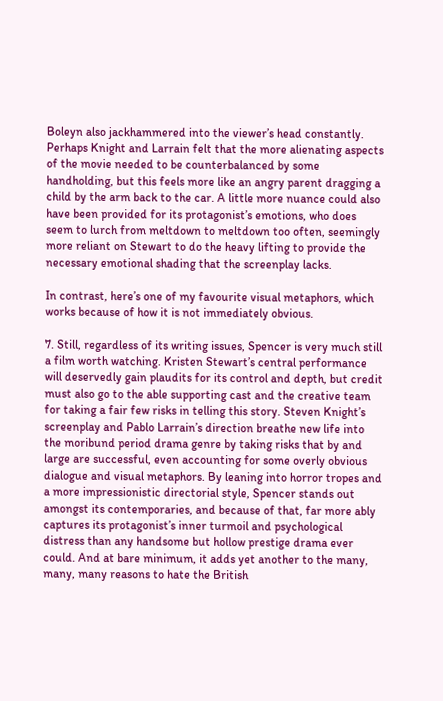Boleyn also jackhammered into the viewer’s head constantly. Perhaps Knight and Larrain felt that the more alienating aspects of the movie needed to be counterbalanced by some handholding, but this feels more like an angry parent dragging a child by the arm back to the car. A little more nuance could also have been provided for its protagonist’s emotions, who does seem to lurch from meltdown to meltdown too often, seemingly more reliant on Stewart to do the heavy lifting to provide the necessary emotional shading that the screenplay lacks.

In contrast, here’s one of my favourite visual metaphors, which works because of how it is not immediately obvious.

7. Still, regardless of its writing issues, Spencer is very much still a film worth watching. Kristen Stewart’s central performance will deservedly gain plaudits for its control and depth, but credit must also go to the able supporting cast and the creative team for taking a fair few risks in telling this story. Steven Knight’s screenplay and Pablo Larrain’s direction breathe new life into the moribund period drama genre by taking risks that by and large are successful, even accounting for some overly obvious dialogue and visual metaphors. By leaning into horror tropes and a more impressionistic directorial style, Spencer stands out amongst its contemporaries, and because of that, far more ably captures its protagonist’s inner turmoil and psychological distress than any handsome but hollow prestige drama ever could. And at bare minimum, it adds yet another to the many, many, many reasons to hate the British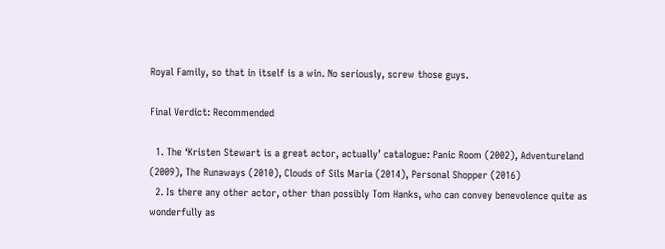Royal Family, so that in itself is a win. No seriously, screw those guys.

Final Verdict: Recommended

  1. The ‘Kristen Stewart is a great actor, actually’ catalogue: Panic Room (2002), Adventureland (2009), The Runaways (2010), Clouds of Sils Maria (2014), Personal Shopper (2016)
  2. Is there any other actor, other than possibly Tom Hanks, who can convey benevolence quite as wonderfully as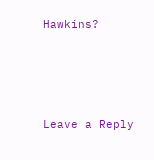Hawkins?






Leave a Reply